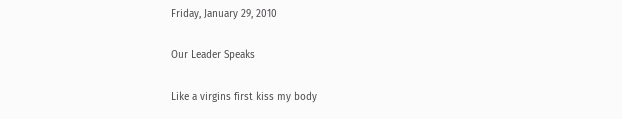Friday, January 29, 2010

Our Leader Speaks

Like a virgins first kiss my body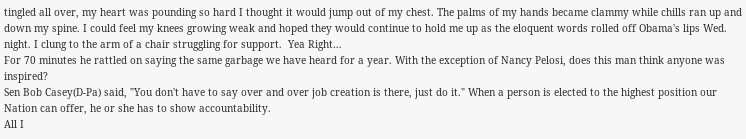tingled all over, my heart was pounding so hard I thought it would jump out of my chest. The palms of my hands became clammy while chills ran up and down my spine. I could feel my knees growing weak and hoped they would continue to hold me up as the eloquent words rolled off Obama's lips Wed. night. I clung to the arm of a chair struggling for support.  Yea Right...
For 70 minutes he rattled on saying the same garbage we have heard for a year. With the exception of Nancy Pelosi, does this man think anyone was inspired?
Sen Bob Casey(D-Pa) said, "You don't have to say over and over job creation is there, just do it." When a person is elected to the highest position our Nation can offer, he or she has to show accountability.
All I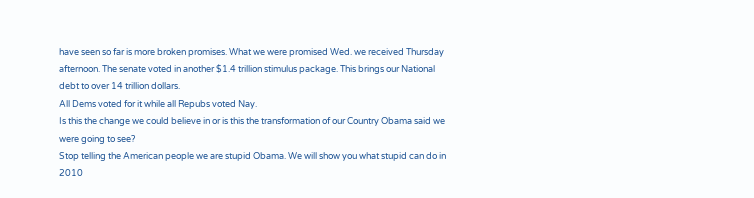have seen so far is more broken promises. What we were promised Wed. we received Thursday afternoon. The senate voted in another $1.4 trillion stimulus package. This brings our National debt to over 14 trillion dollars.
All Dems voted for it while all Repubs voted Nay.
Is this the change we could believe in or is this the transformation of our Country Obama said we were going to see?
Stop telling the American people we are stupid Obama. We will show you what stupid can do in 2010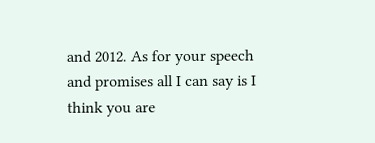and 2012. As for your speech and promises all I can say is I think you are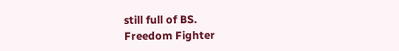still full of BS.
Freedom Fighter